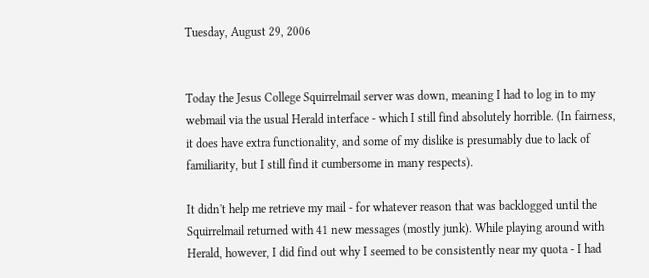Tuesday, August 29, 2006


Today the Jesus College Squirrelmail server was down, meaning I had to log in to my webmail via the usual Herald interface - which I still find absolutely horrible. (In fairness, it does have extra functionality, and some of my dislike is presumably due to lack of familiarity, but I still find it cumbersome in many respects).

It didn't help me retrieve my mail - for whatever reason that was backlogged until the Squirrelmail returned with 41 new messages (mostly junk). While playing around with Herald, however, I did find out why I seemed to be consistently near my quota - I had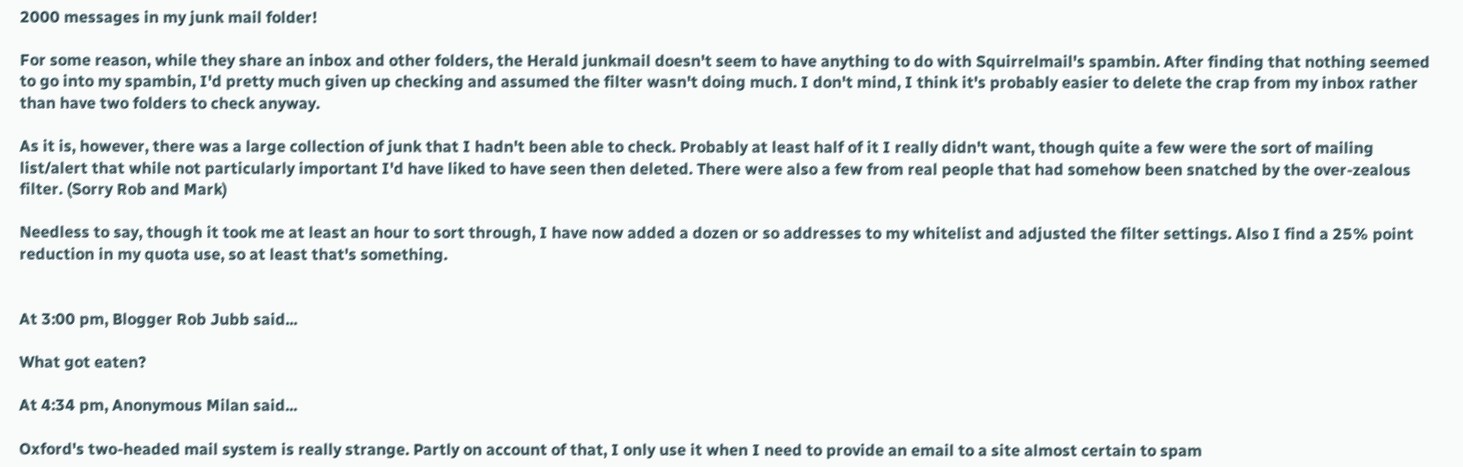2000 messages in my junk mail folder!

For some reason, while they share an inbox and other folders, the Herald junkmail doesn't seem to have anything to do with Squirrelmail's spambin. After finding that nothing seemed to go into my spambin, I'd pretty much given up checking and assumed the filter wasn't doing much. I don't mind, I think it's probably easier to delete the crap from my inbox rather than have two folders to check anyway.

As it is, however, there was a large collection of junk that I hadn't been able to check. Probably at least half of it I really didn't want, though quite a few were the sort of mailing list/alert that while not particularly important I'd have liked to have seen then deleted. There were also a few from real people that had somehow been snatched by the over-zealous filter. (Sorry Rob and Mark)

Needless to say, though it took me at least an hour to sort through, I have now added a dozen or so addresses to my whitelist and adjusted the filter settings. Also I find a 25% point reduction in my quota use, so at least that's something.


At 3:00 pm, Blogger Rob Jubb said...

What got eaten?

At 4:34 pm, Anonymous Milan said...

Oxford's two-headed mail system is really strange. Partly on account of that, I only use it when I need to provide an email to a site almost certain to spam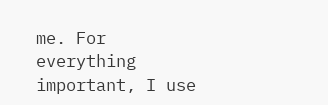me. For everything important, I use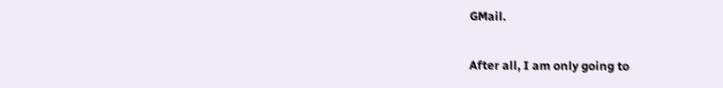GMail.

After all, I am only going to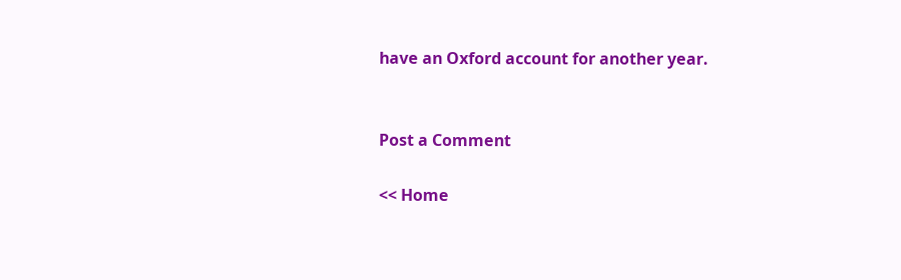have an Oxford account for another year.


Post a Comment

<< Home